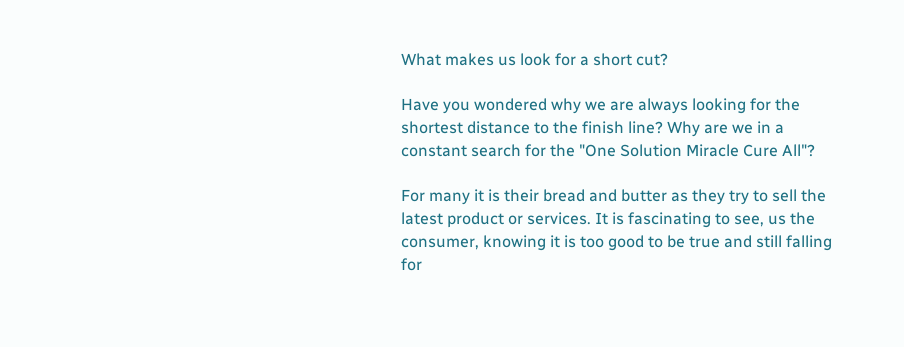What makes us look for a short cut?

Have you wondered why we are always looking for the shortest distance to the finish line? Why are we in a constant search for the "One Solution Miracle Cure All"?

For many it is their bread and butter as they try to sell the latest product or services. It is fascinating to see, us the consumer, knowing it is too good to be true and still falling for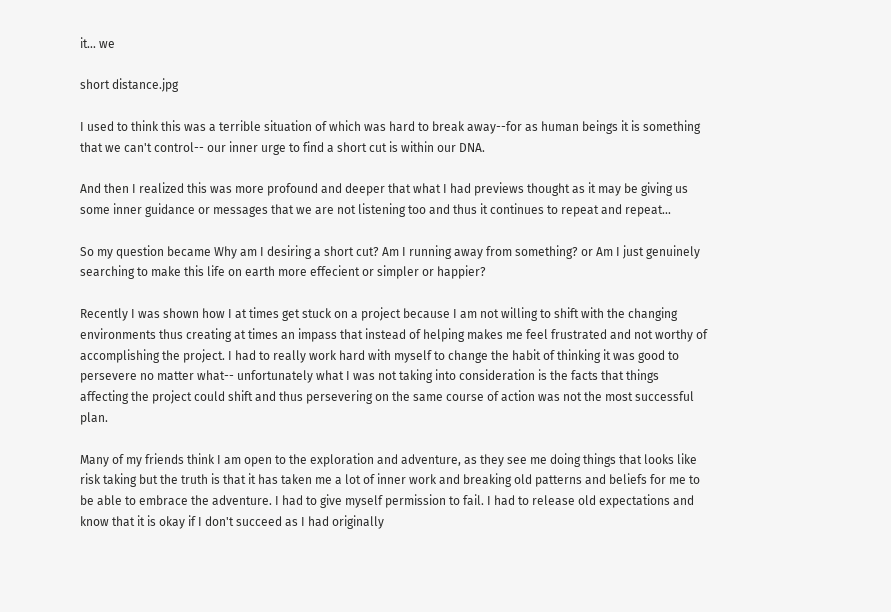it... we

short distance.jpg

I used to think this was a terrible situation of which was hard to break away--for as human beings it is something that we can't control-- our inner urge to find a short cut is within our DNA.

And then I realized this was more profound and deeper that what I had previews thought as it may be giving us some inner guidance or messages that we are not listening too and thus it continues to repeat and repeat...

So my question became Why am I desiring a short cut? Am I running away from something? or Am I just genuinely searching to make this life on earth more effecient or simpler or happier?

Recently I was shown how I at times get stuck on a project because I am not willing to shift with the changing environments thus creating at times an impass that instead of helping makes me feel frustrated and not worthy of accomplishing the project. I had to really work hard with myself to change the habit of thinking it was good to persevere no matter what-- unfortunately what I was not taking into consideration is the facts that things affecting the project could shift and thus persevering on the same course of action was not the most successful plan.

Many of my friends think I am open to the exploration and adventure, as they see me doing things that looks like risk taking but the truth is that it has taken me a lot of inner work and breaking old patterns and beliefs for me to be able to embrace the adventure. I had to give myself permission to fail. I had to release old expectations and know that it is okay if I don't succeed as I had originally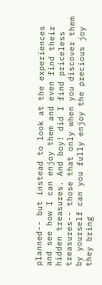planned-- but instead to look at the experiences and see how I can enjoy them and even find their hidden treasures. And boy! did I find priceless treasures-- those that only when you discover them by yourself can you fully enjoy the precious joy they bring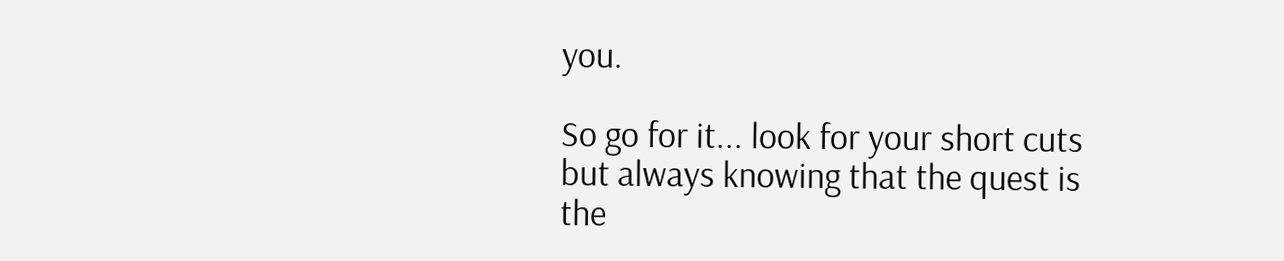you.

So go for it... look for your short cuts but always knowing that the quest is the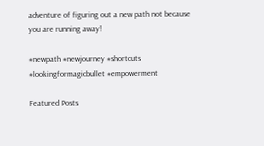adventure of figuring out a new path not because you are running away!

#newpath #newjourney #shortcuts #lookingformagicbullet #empowerment

Featured Posts